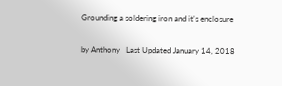Grounding a soldering iron and it's enclosure

by Anthony   Last Updated January 14, 2018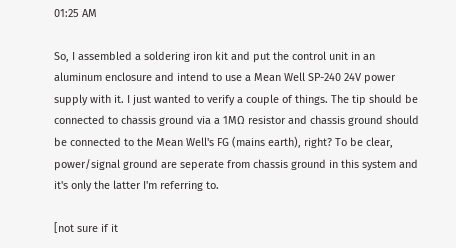01:25 AM

So, I assembled a soldering iron kit and put the control unit in an aluminum enclosure and intend to use a Mean Well SP-240 24V power supply with it. I just wanted to verify a couple of things. The tip should be connected to chassis ground via a 1MΩ resistor and chassis ground should be connected to the Mean Well's FG (mains earth), right? To be clear, power/signal ground are seperate from chassis ground in this system and it's only the latter I'm referring to.

[not sure if it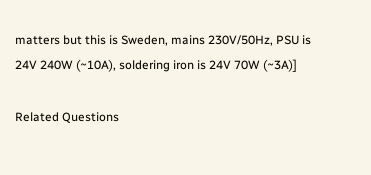matters but this is Sweden, mains 230V/50Hz, PSU is 24V 240W (~10A), soldering iron is 24V 70W (~3A)]

Related Questions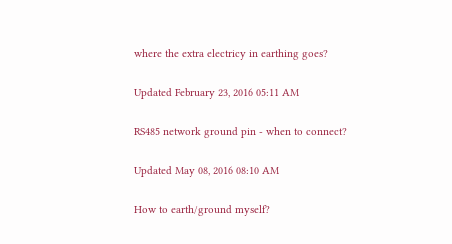where the extra electricy in earthing goes?

Updated February 23, 2016 05:11 AM

RS485 network ground pin - when to connect?

Updated May 08, 2016 08:10 AM

How to earth/ground myself?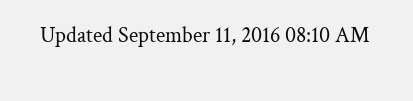Updated September 11, 2016 08:10 AM